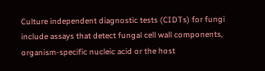Culture independent diagnostic tests (CIDTs) for fungi include assays that detect fungal cell wall components, organism-specific nucleic acid or the host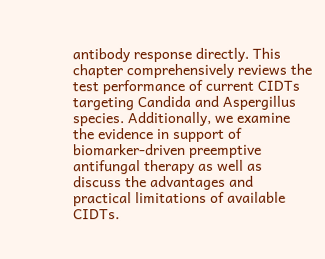antibody response directly. This chapter comprehensively reviews the test performance of current CIDTs targeting Candida and Aspergillus species. Additionally, we examine the evidence in support of biomarker-driven preemptive antifungal therapy as well as discuss the advantages and practical limitations of available CIDTs.